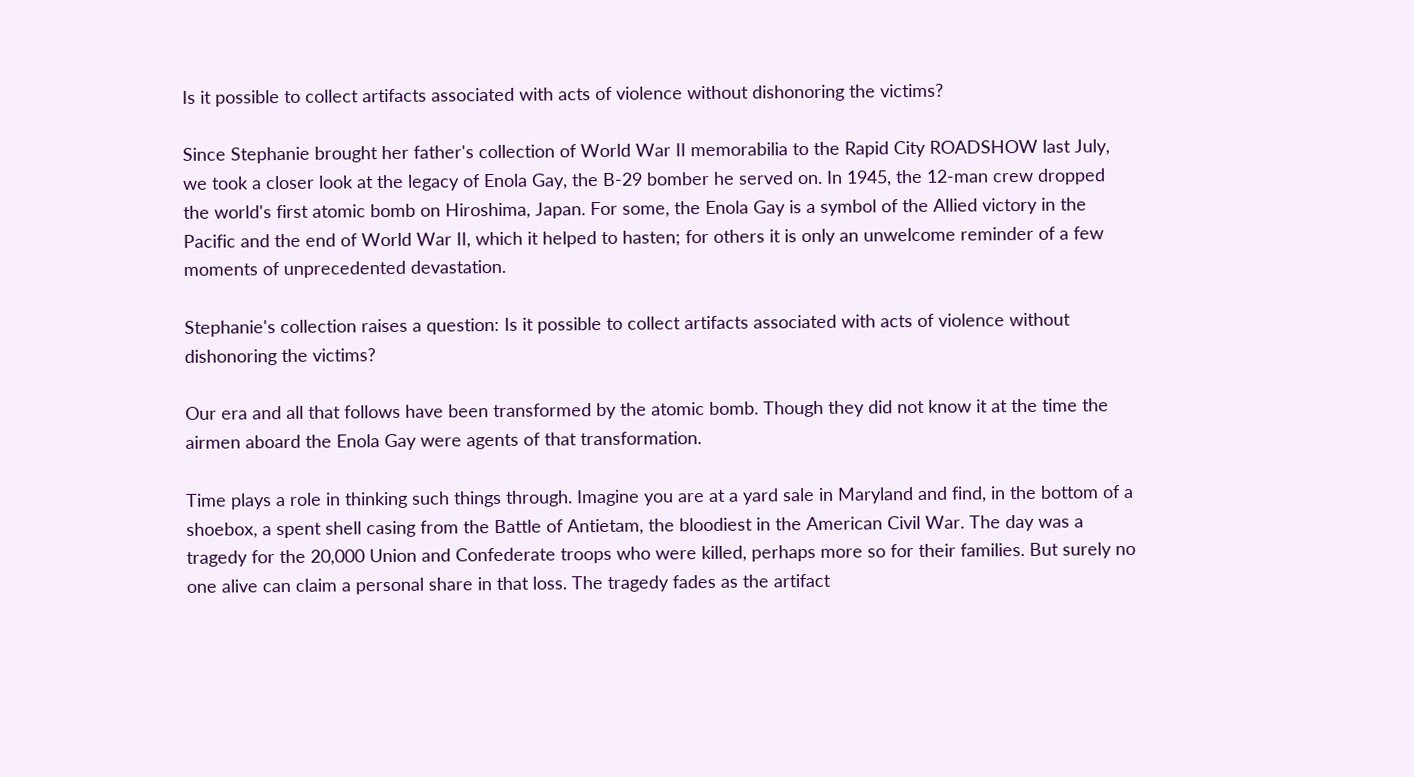Is it possible to collect artifacts associated with acts of violence without dishonoring the victims?

Since Stephanie brought her father's collection of World War II memorabilia to the Rapid City ROADSHOW last July, we took a closer look at the legacy of Enola Gay, the B-29 bomber he served on. In 1945, the 12-man crew dropped the world's first atomic bomb on Hiroshima, Japan. For some, the Enola Gay is a symbol of the Allied victory in the Pacific and the end of World War II, which it helped to hasten; for others it is only an unwelcome reminder of a few moments of unprecedented devastation.

Stephanie's collection raises a question: Is it possible to collect artifacts associated with acts of violence without dishonoring the victims?

Our era and all that follows have been transformed by the atomic bomb. Though they did not know it at the time the airmen aboard the Enola Gay were agents of that transformation.

Time plays a role in thinking such things through. Imagine you are at a yard sale in Maryland and find, in the bottom of a shoebox, a spent shell casing from the Battle of Antietam, the bloodiest in the American Civil War. The day was a tragedy for the 20,000 Union and Confederate troops who were killed, perhaps more so for their families. But surely no one alive can claim a personal share in that loss. The tragedy fades as the artifact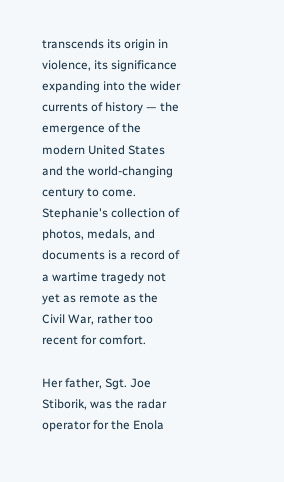transcends its origin in violence, its significance expanding into the wider currents of history — the emergence of the modern United States and the world-changing century to come. Stephanie's collection of photos, medals, and documents is a record of a wartime tragedy not yet as remote as the Civil War, rather too recent for comfort.

Her father, Sgt. Joe Stiborik, was the radar operator for the Enola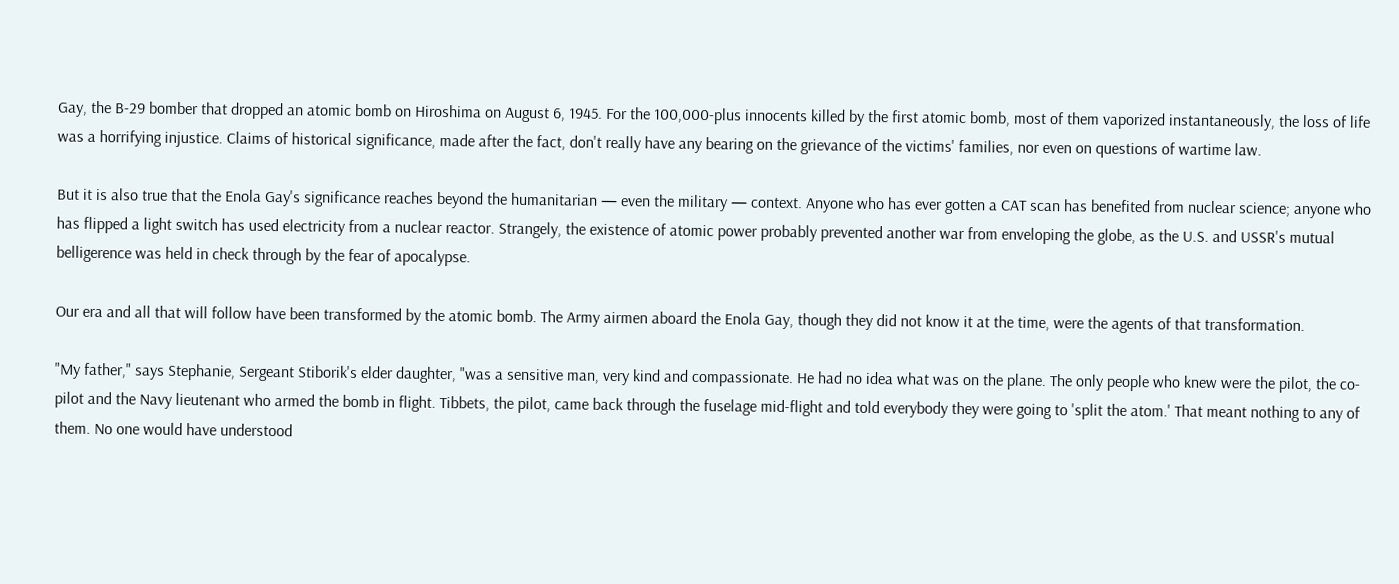Gay, the B-29 bomber that dropped an atomic bomb on Hiroshima on August 6, 1945. For the 100,000-plus innocents killed by the first atomic bomb, most of them vaporized instantaneously, the loss of life was a horrifying injustice. Claims of historical significance, made after the fact, don't really have any bearing on the grievance of the victims' families, nor even on questions of wartime law.

But it is also true that the Enola Gay's significance reaches beyond the humanitarian — even the military — context. Anyone who has ever gotten a CAT scan has benefited from nuclear science; anyone who has flipped a light switch has used electricity from a nuclear reactor. Strangely, the existence of atomic power probably prevented another war from enveloping the globe, as the U.S. and USSR's mutual belligerence was held in check through by the fear of apocalypse.

Our era and all that will follow have been transformed by the atomic bomb. The Army airmen aboard the Enola Gay, though they did not know it at the time, were the agents of that transformation.

"My father," says Stephanie, Sergeant Stiborik's elder daughter, "was a sensitive man, very kind and compassionate. He had no idea what was on the plane. The only people who knew were the pilot, the co-pilot and the Navy lieutenant who armed the bomb in flight. Tibbets, the pilot, came back through the fuselage mid-flight and told everybody they were going to 'split the atom.' That meant nothing to any of them. No one would have understood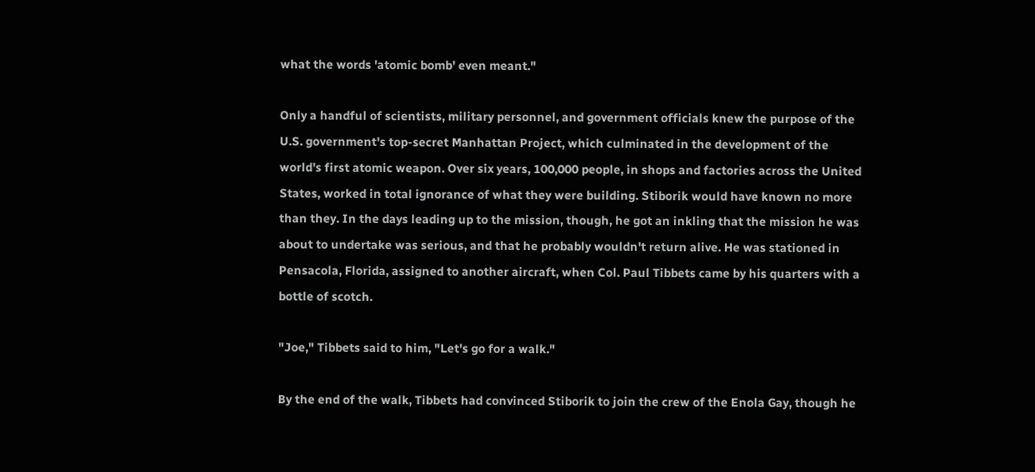what the words 'atomic bomb' even meant."

Only a handful of scientists, military personnel, and government officials knew the purpose of the U.S. government's top-secret Manhattan Project, which culminated in the development of the world's first atomic weapon. Over six years, 100,000 people, in shops and factories across the United States, worked in total ignorance of what they were building. Stiborik would have known no more than they. In the days leading up to the mission, though, he got an inkling that the mission he was about to undertake was serious, and that he probably wouldn't return alive. He was stationed in Pensacola, Florida, assigned to another aircraft, when Col. Paul Tibbets came by his quarters with a bottle of scotch.

"Joe," Tibbets said to him, "Let's go for a walk."

By the end of the walk, Tibbets had convinced Stiborik to join the crew of the Enola Gay, though he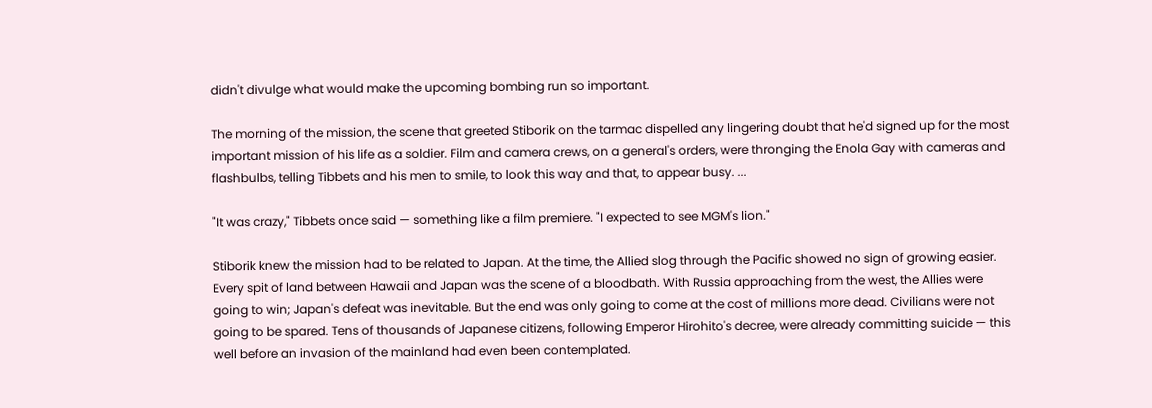didn't divulge what would make the upcoming bombing run so important.

The morning of the mission, the scene that greeted Stiborik on the tarmac dispelled any lingering doubt that he'd signed up for the most important mission of his life as a soldier. Film and camera crews, on a general's orders, were thronging the Enola Gay with cameras and flashbulbs, telling Tibbets and his men to smile, to look this way and that, to appear busy. ...

"It was crazy," Tibbets once said — something like a film premiere. "I expected to see MGM's lion."

Stiborik knew the mission had to be related to Japan. At the time, the Allied slog through the Pacific showed no sign of growing easier. Every spit of land between Hawaii and Japan was the scene of a bloodbath. With Russia approaching from the west, the Allies were going to win; Japan's defeat was inevitable. But the end was only going to come at the cost of millions more dead. Civilians were not going to be spared. Tens of thousands of Japanese citizens, following Emperor Hirohito's decree, were already committing suicide — this well before an invasion of the mainland had even been contemplated.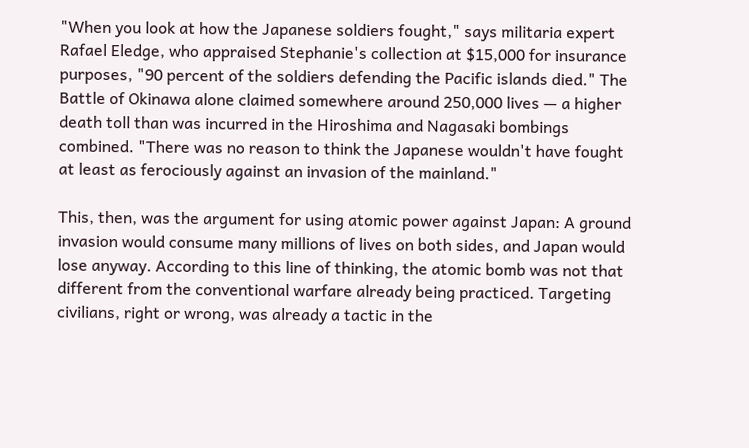"When you look at how the Japanese soldiers fought," says militaria expert Rafael Eledge, who appraised Stephanie's collection at $15,000 for insurance purposes, "90 percent of the soldiers defending the Pacific islands died." The Battle of Okinawa alone claimed somewhere around 250,000 lives — a higher death toll than was incurred in the Hiroshima and Nagasaki bombings combined. "There was no reason to think the Japanese wouldn't have fought at least as ferociously against an invasion of the mainland."

This, then, was the argument for using atomic power against Japan: A ground invasion would consume many millions of lives on both sides, and Japan would lose anyway. According to this line of thinking, the atomic bomb was not that different from the conventional warfare already being practiced. Targeting civilians, right or wrong, was already a tactic in the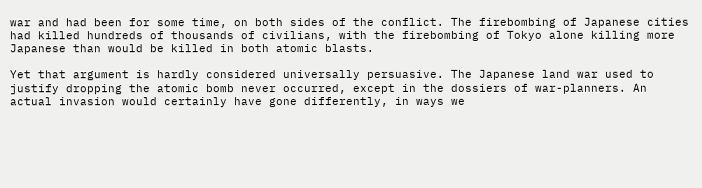war and had been for some time, on both sides of the conflict. The firebombing of Japanese cities had killed hundreds of thousands of civilians, with the firebombing of Tokyo alone killing more Japanese than would be killed in both atomic blasts.

Yet that argument is hardly considered universally persuasive. The Japanese land war used to justify dropping the atomic bomb never occurred, except in the dossiers of war-planners. An actual invasion would certainly have gone differently, in ways we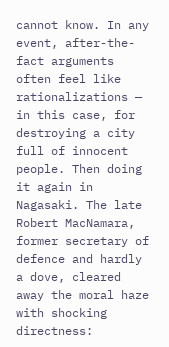cannot know. In any event, after-the-fact arguments often feel like rationalizations — in this case, for destroying a city full of innocent people. Then doing it again in Nagasaki. The late Robert MacNamara, former secretary of defence and hardly a dove, cleared away the moral haze with shocking directness: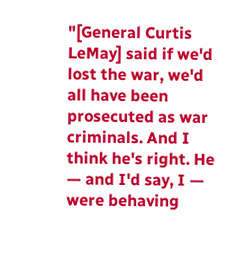"[General Curtis LeMay] said if we'd lost the war, we'd all have been prosecuted as war criminals. And I think he's right. He — and I'd say, I — were behaving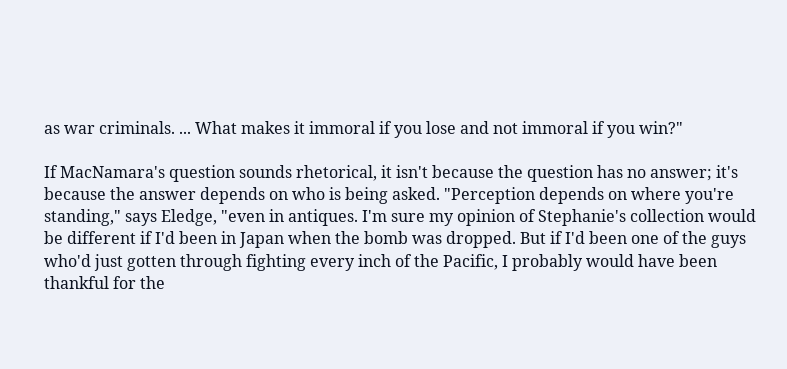as war criminals. ... What makes it immoral if you lose and not immoral if you win?"

If MacNamara's question sounds rhetorical, it isn't because the question has no answer; it's because the answer depends on who is being asked. "Perception depends on where you're standing," says Eledge, "even in antiques. I'm sure my opinion of Stephanie's collection would be different if I'd been in Japan when the bomb was dropped. But if I'd been one of the guys who'd just gotten through fighting every inch of the Pacific, I probably would have been thankful for the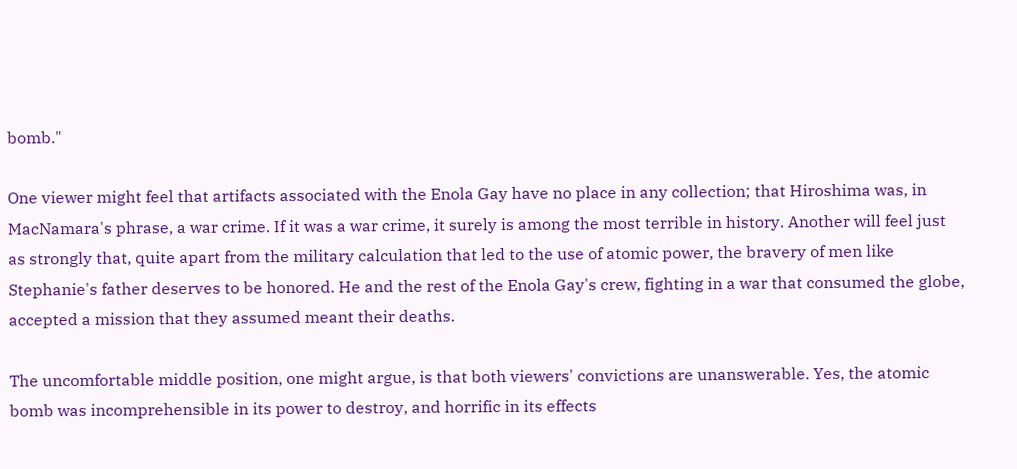bomb."

One viewer might feel that artifacts associated with the Enola Gay have no place in any collection; that Hiroshima was, in MacNamara's phrase, a war crime. If it was a war crime, it surely is among the most terrible in history. Another will feel just as strongly that, quite apart from the military calculation that led to the use of atomic power, the bravery of men like Stephanie's father deserves to be honored. He and the rest of the Enola Gay's crew, fighting in a war that consumed the globe, accepted a mission that they assumed meant their deaths.

The uncomfortable middle position, one might argue, is that both viewers' convictions are unanswerable. Yes, the atomic bomb was incomprehensible in its power to destroy, and horrific in its effects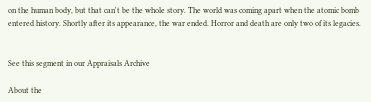on the human body, but that can't be the whole story. The world was coming apart when the atomic bomb entered history. Shortly after its appearance, the war ended. Horror and death are only two of its legacies.


See this segment in our Appraisals Archive

About the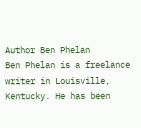Author Ben Phelan
Ben Phelan is a freelance writer in Louisville, Kentucky. He has been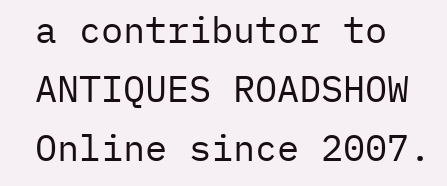a contributor to ANTIQUES ROADSHOW Online since 2007.